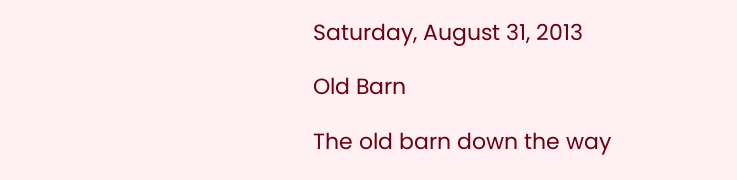Saturday, August 31, 2013

Old Barn

The old barn down the way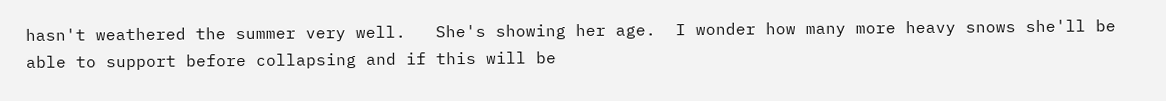hasn't weathered the summer very well.   She's showing her age.  I wonder how many more heavy snows she'll be able to support before collapsing and if this will be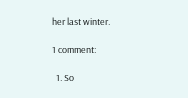her last winter.

1 comment:

  1. So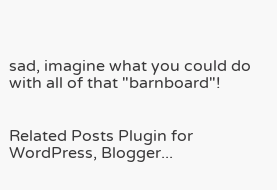sad, imagine what you could do with all of that "barnboard"!


Related Posts Plugin for WordPress, Blogger...